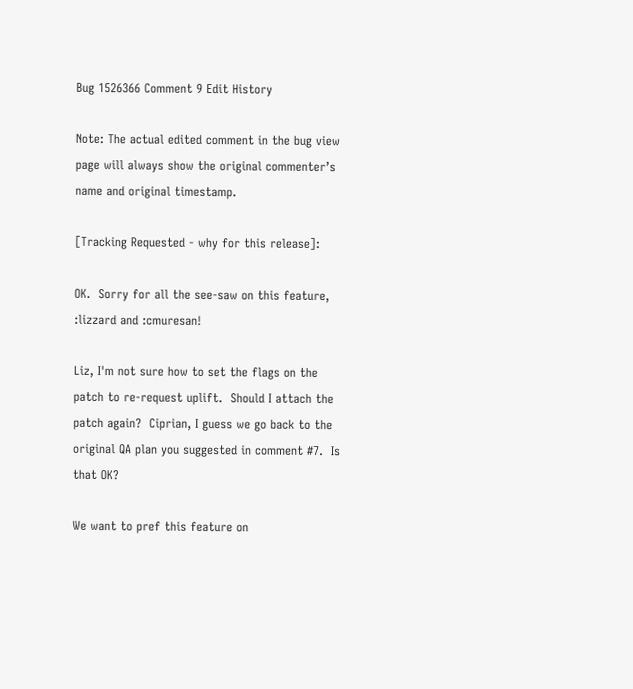Bug 1526366 Comment 9 Edit History

Note: The actual edited comment in the bug view page will always show the original commenter’s name and original timestamp.

[Tracking Requested - why for this release]:

OK.  Sorry for all the see-saw on this feature, :lizzard and :cmuresan!

Liz, I'm not sure how to set the flags on the patch to re-request uplift.  Should I attach the patch again?  Ciprian, I guess we go back to the original QA plan you suggested in comment #7.  Is that OK?

We want to pref this feature on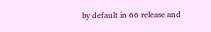by default in 66 release and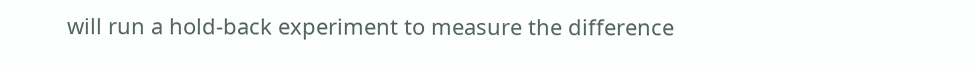will run a hold-back experiment to measure the difference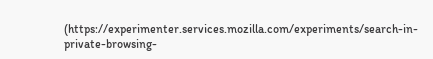(https://experimenter.services.mozilla.com/experiments/search-in-private-browsing-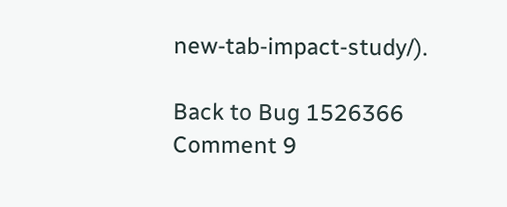new-tab-impact-study/).

Back to Bug 1526366 Comment 9